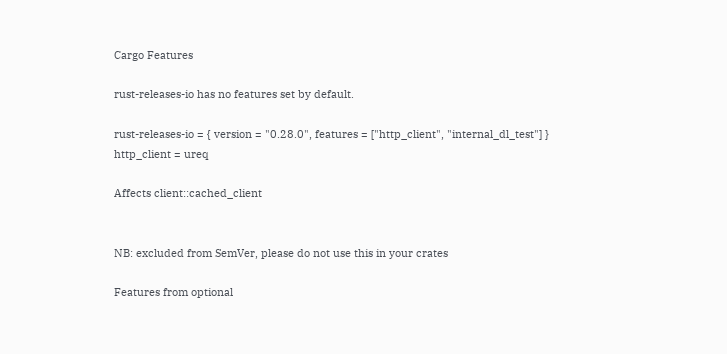Cargo Features

rust-releases-io has no features set by default.

rust-releases-io = { version = "0.28.0", features = ["http_client", "internal_dl_test"] }
http_client = ureq

Affects client::cached_client


NB: excluded from SemVer, please do not use this in your crates

Features from optional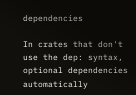dependencies

In crates that don't use the dep: syntax, optional dependencies automatically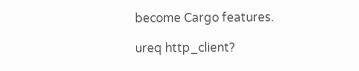become Cargo features.

ureq http_client?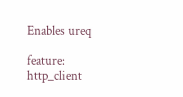Enables ureq

feature: http_client